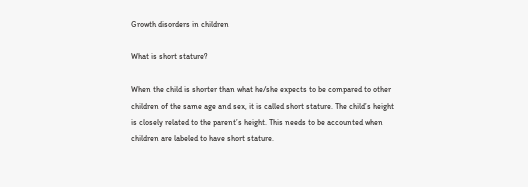Growth disorders in children

What is short stature?

When the child is shorter than what he/she expects to be compared to other children of the same age and sex, it is called short stature. The child’s height is closely related to the parent’s height. This needs to be accounted when children are labeled to have short stature.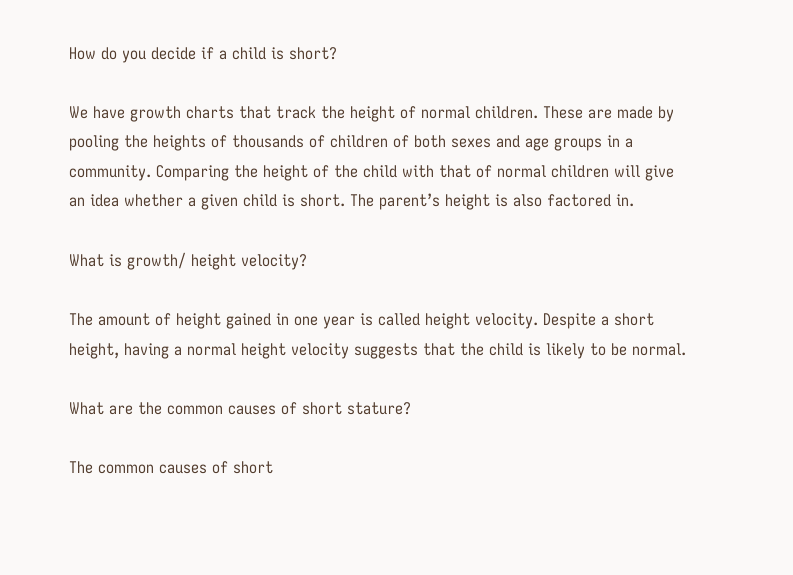How do you decide if a child is short?

We have growth charts that track the height of normal children. These are made by pooling the heights of thousands of children of both sexes and age groups in a community. Comparing the height of the child with that of normal children will give an idea whether a given child is short. The parent’s height is also factored in.

What is growth/ height velocity?

The amount of height gained in one year is called height velocity. Despite a short height, having a normal height velocity suggests that the child is likely to be normal.

What are the common causes of short stature?

The common causes of short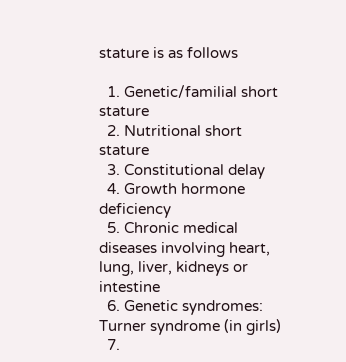stature is as follows

  1. Genetic/familial short stature
  2. Nutritional short stature
  3. Constitutional delay
  4. Growth hormone deficiency
  5. Chronic medical diseases involving heart, lung, liver, kidneys or intestine
  6. Genetic syndromes: Turner syndrome (in girls)
  7.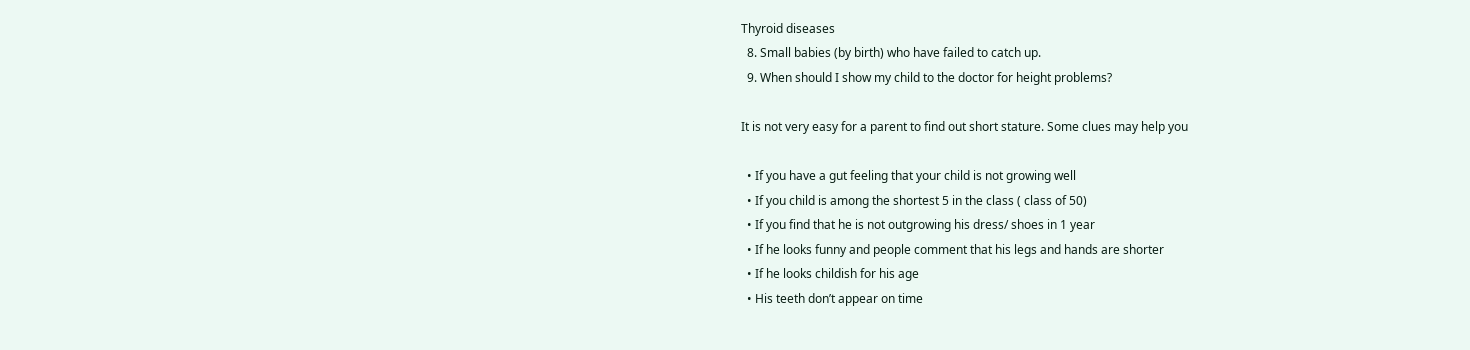Thyroid diseases
  8. Small babies (by birth) who have failed to catch up.
  9. When should I show my child to the doctor for height problems?

It is not very easy for a parent to find out short stature. Some clues may help you

  • If you have a gut feeling that your child is not growing well
  • If you child is among the shortest 5 in the class ( class of 50)
  • If you find that he is not outgrowing his dress/ shoes in 1 year
  • If he looks funny and people comment that his legs and hands are shorter
  • If he looks childish for his age
  • His teeth don’t appear on time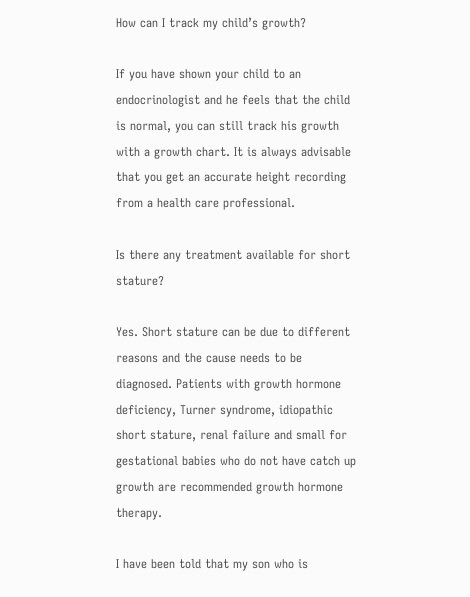How can I track my child’s growth?

If you have shown your child to an endocrinologist and he feels that the child is normal, you can still track his growth with a growth chart. It is always advisable that you get an accurate height recording from a health care professional.

Is there any treatment available for short stature?

Yes. Short stature can be due to different reasons and the cause needs to be diagnosed. Patients with growth hormone deficiency, Turner syndrome, idiopathic short stature, renal failure and small for gestational babies who do not have catch up growth are recommended growth hormone therapy.

I have been told that my son who is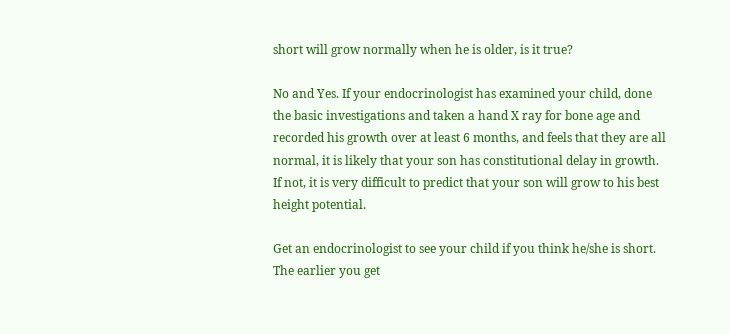short will grow normally when he is older, is it true?

No and Yes. If your endocrinologist has examined your child, done the basic investigations and taken a hand X ray for bone age and recorded his growth over at least 6 months, and feels that they are all normal, it is likely that your son has constitutional delay in growth. If not, it is very difficult to predict that your son will grow to his best height potential.

Get an endocrinologist to see your child if you think he/she is short. The earlier you get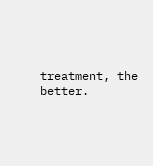treatment, the better.